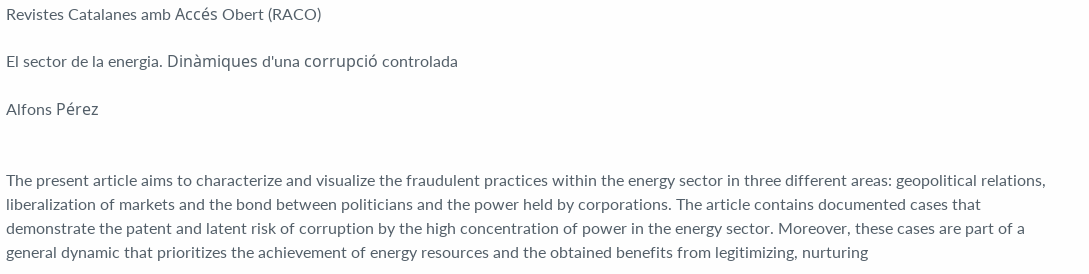Revistes Catalanes amb Accés Obert (RACO)

El sector de la energia. Dinàmiques d'una corrupció controlada

Alfons Pérez


The present article aims to characterize and visualize the fraudulent practices within the energy sector in three different areas: geopolitical relations, liberalization of markets and the bond between politicians and the power held by corporations. The article contains documented cases that demonstrate the patent and latent risk of corruption by the high concentration of power in the energy sector. Moreover, these cases are part of a general dynamic that prioritizes the achievement of energy resources and the obtained benefits from legitimizing, nurturing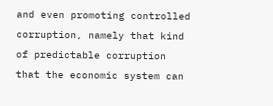and even promoting controlled corruption, namely that kind of predictable corruption that the economic system can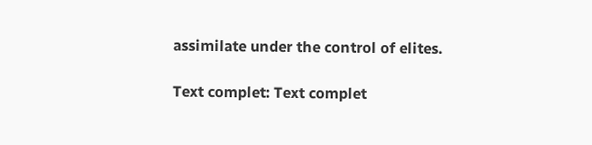assimilate under the control of elites.

Text complet: Text complet